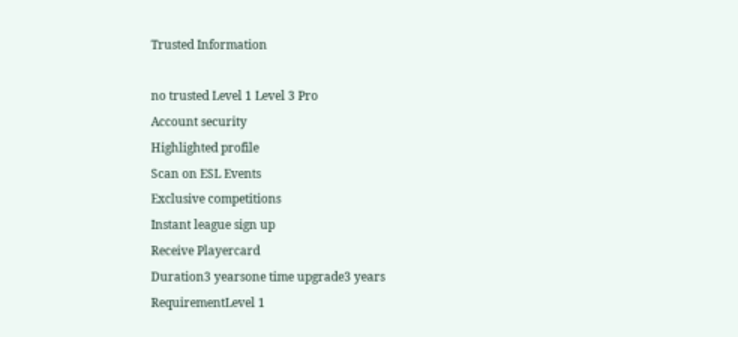Trusted Information

no trusted Level 1 Level 3 Pro
Account security
Highlighted profile
Scan on ESL Events
Exclusive competitions
Instant league sign up
Receive Playercard
Duration3 yearsone time upgrade3 years
RequirementLevel 1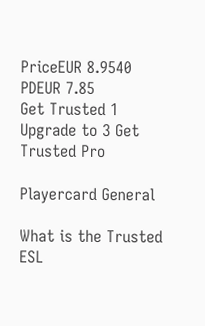PriceEUR 8.9540 PDEUR 7.85
Get Trusted 1 Upgrade to 3 Get Trusted Pro

Playercard General

What is the Trusted ESL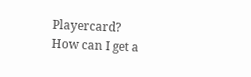Playercard?
How can I get a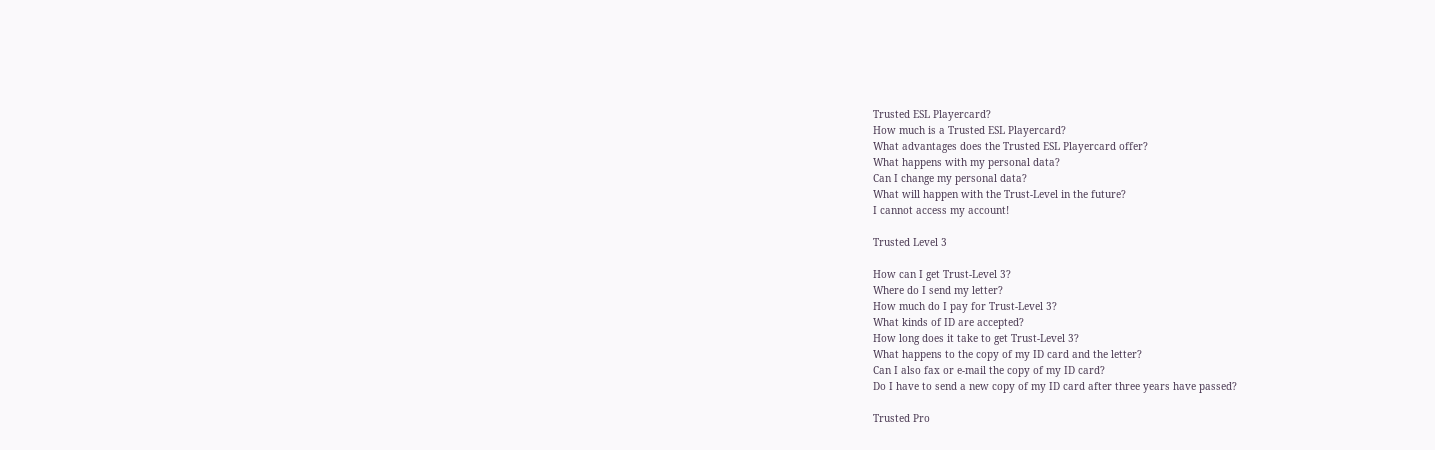Trusted ESL Playercard?
How much is a Trusted ESL Playercard?
What advantages does the Trusted ESL Playercard offer?
What happens with my personal data?
Can I change my personal data?
What will happen with the Trust-Level in the future?
I cannot access my account!

Trusted Level 3

How can I get Trust-Level 3?
Where do I send my letter?
How much do I pay for Trust-Level 3?
What kinds of ID are accepted?
How long does it take to get Trust-Level 3?
What happens to the copy of my ID card and the letter?
Can I also fax or e-mail the copy of my ID card?
Do I have to send a new copy of my ID card after three years have passed?

Trusted Pro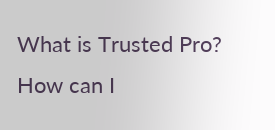What is Trusted Pro?
How can I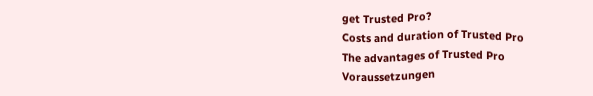get Trusted Pro?
Costs and duration of Trusted Pro
The advantages of Trusted Pro
Voraussetzungen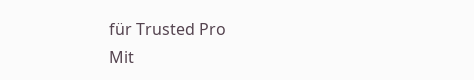für Trusted Pro
Mit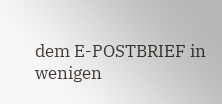dem E-POSTBRIEF in wenigen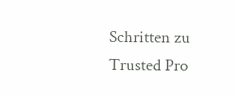Schritten zu Trusted Pro